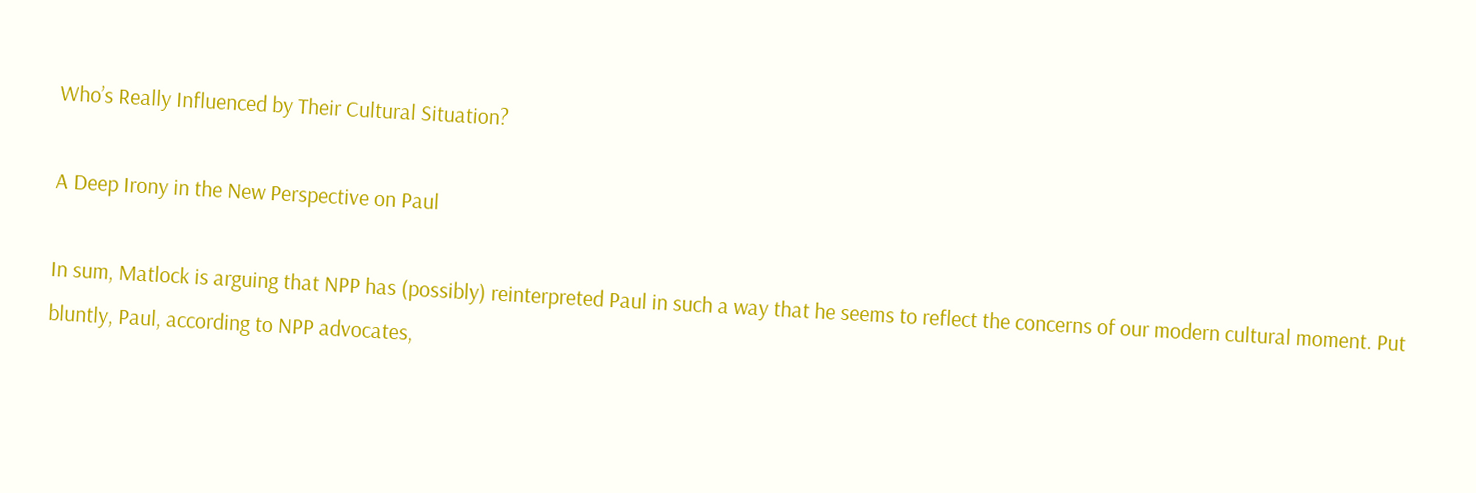Who’s Really Influenced by Their Cultural Situation?

A Deep Irony in the New Perspective on Paul

In sum, Matlock is arguing that NPP has (possibly) reinterpreted Paul in such a way that he seems to reflect the concerns of our modern cultural moment. Put bluntly, Paul, according to NPP advocates,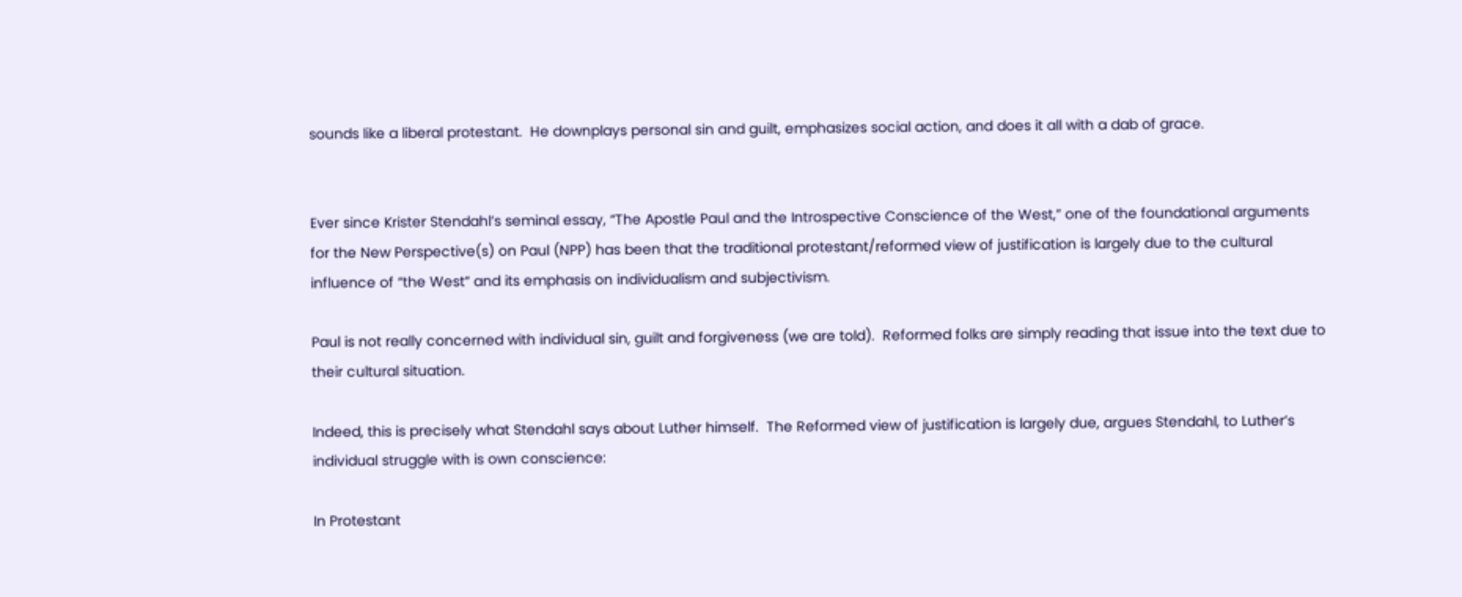sounds like a liberal protestant.  He downplays personal sin and guilt, emphasizes social action, and does it all with a dab of grace.


Ever since Krister Stendahl’s seminal essay, “The Apostle Paul and the Introspective Conscience of the West,” one of the foundational arguments for the New Perspective(s) on Paul (NPP) has been that the traditional protestant/reformed view of justification is largely due to the cultural influence of “the West” and its emphasis on individualism and subjectivism.

Paul is not really concerned with individual sin, guilt and forgiveness (we are told).  Reformed folks are simply reading that issue into the text due to their cultural situation.

Indeed, this is precisely what Stendahl says about Luther himself.  The Reformed view of justification is largely due, argues Stendahl, to Luther’s individual struggle with is own conscience:

In Protestant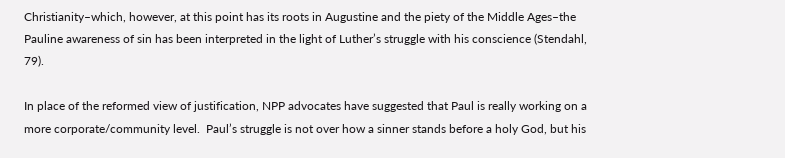Christianity–which, however, at this point has its roots in Augustine and the piety of the Middle Ages–the Pauline awareness of sin has been interpreted in the light of Luther’s struggle with his conscience (Stendahl, 79).

In place of the reformed view of justification, NPP advocates have suggested that Paul is really working on a more corporate/community level.  Paul’s struggle is not over how a sinner stands before a holy God, but his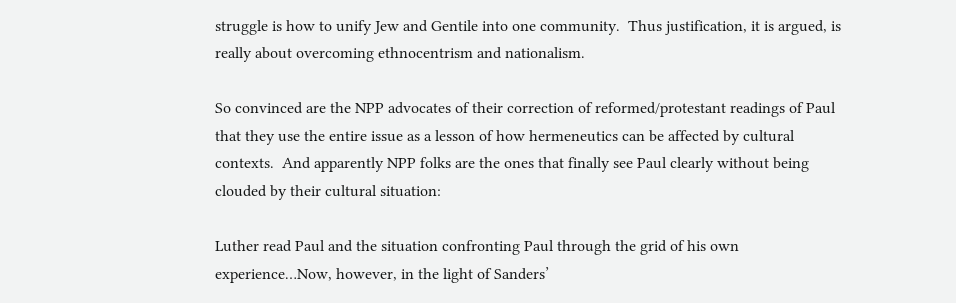struggle is how to unify Jew and Gentile into one community.  Thus justification, it is argued, is really about overcoming ethnocentrism and nationalism.

So convinced are the NPP advocates of their correction of reformed/protestant readings of Paul that they use the entire issue as a lesson of how hermeneutics can be affected by cultural contexts.  And apparently NPP folks are the ones that finally see Paul clearly without being clouded by their cultural situation:

Luther read Paul and the situation confronting Paul through the grid of his own experience…Now, however, in the light of Sanders’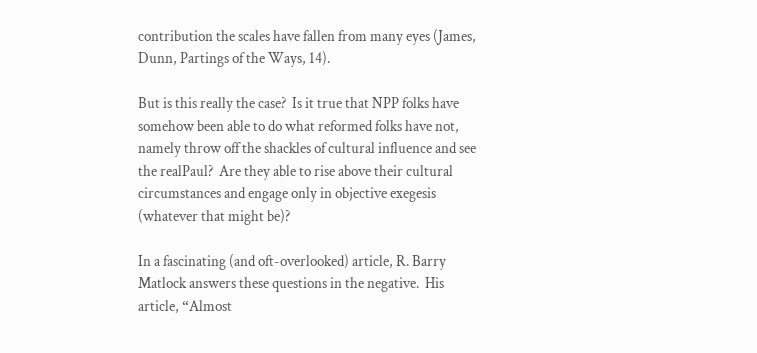contribution the scales have fallen from many eyes (James, Dunn, Partings of the Ways, 14).

But is this really the case?  Is it true that NPP folks have somehow been able to do what reformed folks have not, namely throw off the shackles of cultural influence and see the realPaul?  Are they able to rise above their cultural circumstances and engage only in objective exegesis (whatever that might be)?

In a fascinating (and oft-overlooked) article, R. Barry Matlock answers these questions in the negative.  His article, “Almost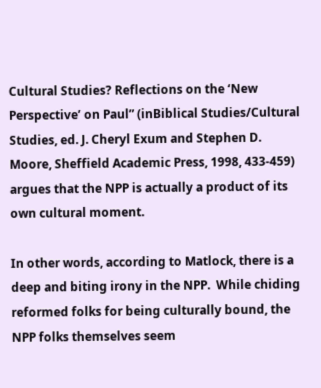Cultural Studies? Reflections on the ‘New Perspective’ on Paul” (inBiblical Studies/Cultural Studies, ed. J. Cheryl Exum and Stephen D. Moore, Sheffield Academic Press, 1998, 433-459) argues that the NPP is actually a product of its own cultural moment.

In other words, according to Matlock, there is a deep and biting irony in the NPP.  While chiding reformed folks for being culturally bound, the NPP folks themselves seem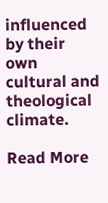influenced by their own cultural and theological climate.

Read More